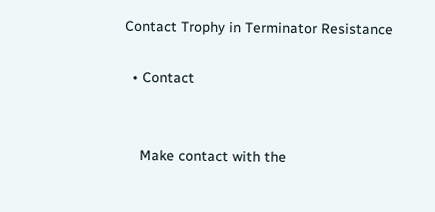Contact Trophy in Terminator Resistance

  • Contact


    Make contact with the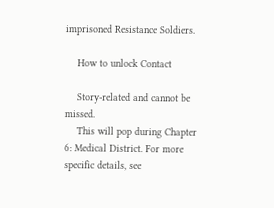imprisoned Resistance Soldiers.

    How to unlock Contact

    Story-related and cannot be missed.
    This will pop during Chapter 6: Medical District. For more specific details, see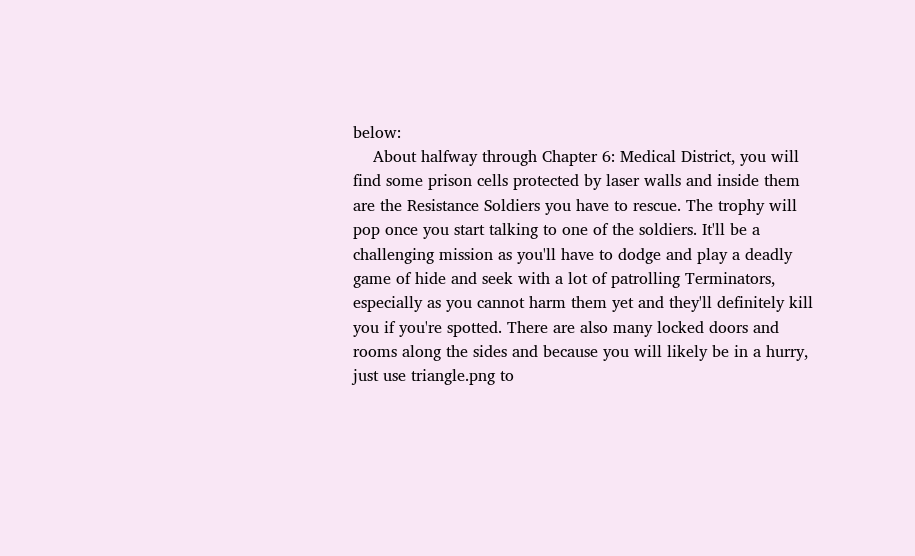below:
    About halfway through Chapter 6: Medical District, you will find some prison cells protected by laser walls and inside them are the Resistance Soldiers you have to rescue. The trophy will pop once you start talking to one of the soldiers. It'll be a challenging mission as you'll have to dodge and play a deadly game of hide and seek with a lot of patrolling Terminators, especially as you cannot harm them yet and they'll definitely kill you if you're spotted. There are also many locked doors and rooms along the sides and because you will likely be in a hurry, just use triangle.png to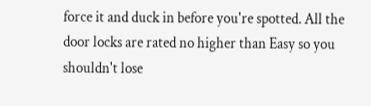force it and duck in before you're spotted. All the door locks are rated no higher than Easy so you shouldn't lose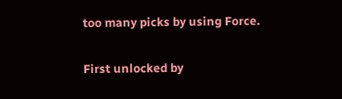too many picks by using Force.

First unlocked by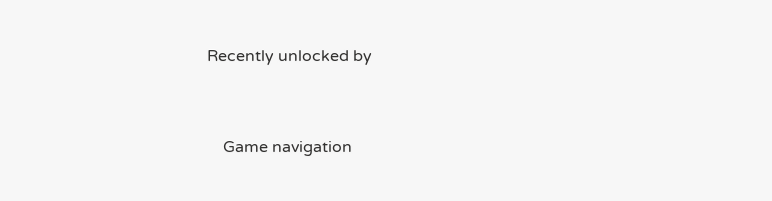Recently unlocked by


    Game navigation